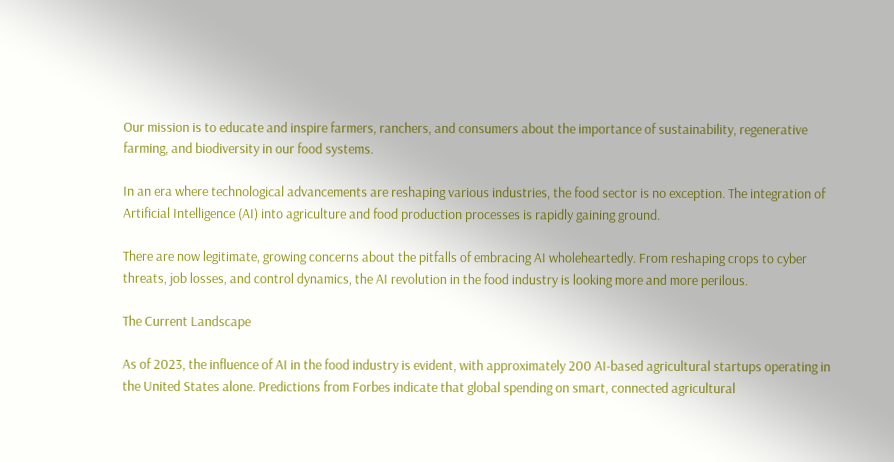Our mission is to educate and inspire farmers, ranchers, and consumers about the importance of sustainability, regenerative farming, and biodiversity in our food systems.

In an era where technological advancements are reshaping various industries, the food sector is no exception. The integration of Artificial Intelligence (AI) into agriculture and food production processes is rapidly gaining ground.

There are now legitimate, growing concerns about the pitfalls of embracing AI wholeheartedly. From reshaping crops to cyber threats, job losses, and control dynamics, the AI revolution in the food industry is looking more and more perilous.

The Current Landscape

As of 2023, the influence of AI in the food industry is evident, with approximately 200 AI-based agricultural startups operating in the United States alone. Predictions from Forbes indicate that global spending on smart, connected agricultural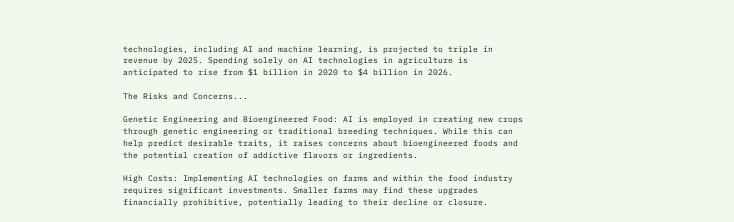technologies, including AI and machine learning, is projected to triple in revenue by 2025. Spending solely on AI technologies in agriculture is anticipated to rise from $1 billion in 2020 to $4 billion in 2026.

The Risks and Concerns...

Genetic Engineering and Bioengineered Food: AI is employed in creating new crops through genetic engineering or traditional breeding techniques. While this can help predict desirable traits, it raises concerns about bioengineered foods and the potential creation of addictive flavors or ingredients.

High Costs: Implementing AI technologies on farms and within the food industry requires significant investments. Smaller farms may find these upgrades financially prohibitive, potentially leading to their decline or closure.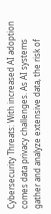Cybersecurity Threats: With increased AI adoption comes data privacy challenges. As AI systems gather and analyze extensive data, the risk of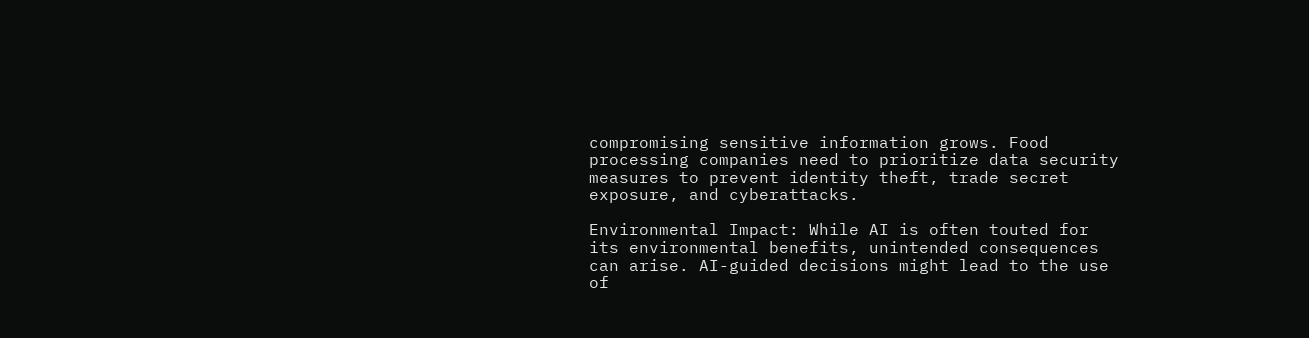compromising sensitive information grows. Food processing companies need to prioritize data security measures to prevent identity theft, trade secret exposure, and cyberattacks.

Environmental Impact: While AI is often touted for its environmental benefits, unintended consequences can arise. AI-guided decisions might lead to the use of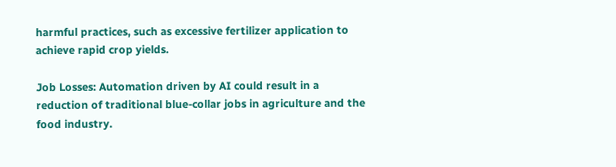harmful practices, such as excessive fertilizer application to achieve rapid crop yields.

Job Losses: Automation driven by AI could result in a reduction of traditional blue-collar jobs in agriculture and the food industry.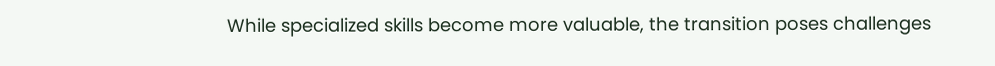While specialized skills become more valuable, the transition poses challenges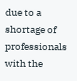due to a shortage of professionals with the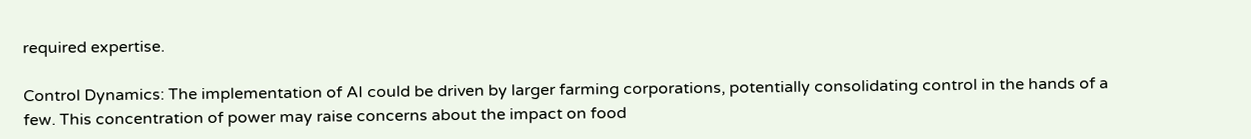required expertise.

Control Dynamics: The implementation of AI could be driven by larger farming corporations, potentially consolidating control in the hands of a few. This concentration of power may raise concerns about the impact on food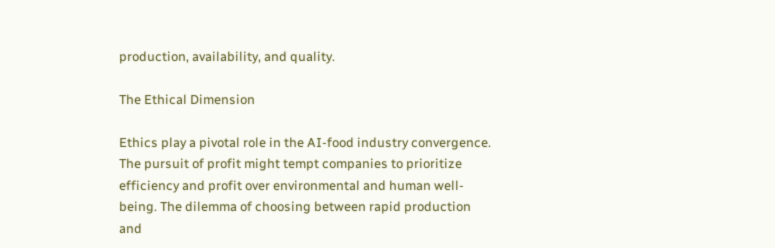production, availability, and quality.

The Ethical Dimension

Ethics play a pivotal role in the AI-food industry convergence. The pursuit of profit might tempt companies to prioritize efficiency and profit over environmental and human well-being. The dilemma of choosing between rapid production and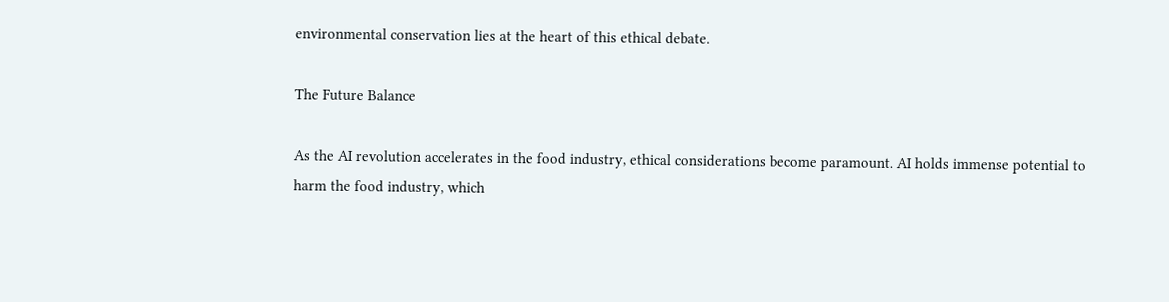environmental conservation lies at the heart of this ethical debate.

The Future Balance

As the AI revolution accelerates in the food industry, ethical considerations become paramount. AI holds immense potential to harm the food industry, which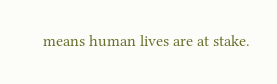means human lives are at stake.